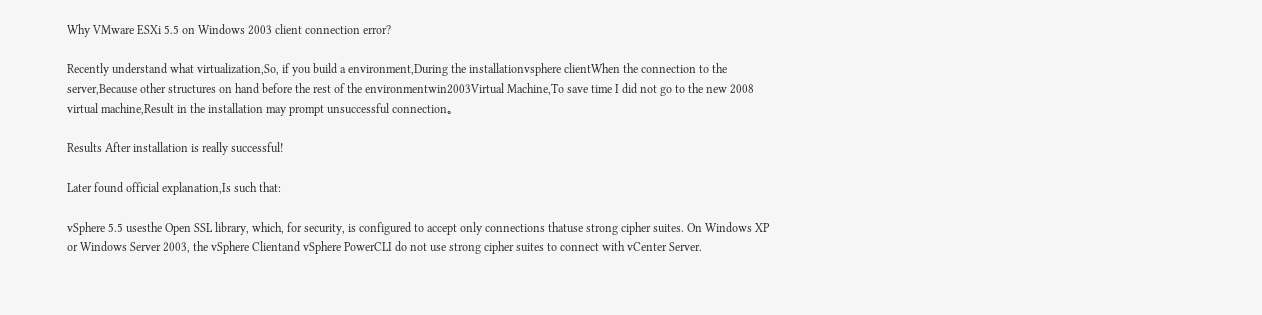Why VMware ESXi 5.5 on Windows 2003 client connection error?

Recently understand what virtualization,So, if you build a environment,During the installationvsphere clientWhen the connection to the server,Because other structures on hand before the rest of the environmentwin2003Virtual Machine,To save time I did not go to the new 2008 virtual machine,Result in the installation may prompt unsuccessful connection。

Results After installation is really successful!

Later found official explanation,Is such that:

vSphere 5.5 usesthe Open SSL library, which, for security, is configured to accept only connections thatuse strong cipher suites. On Windows XP or Windows Server 2003, the vSphere Clientand vSphere PowerCLI do not use strong cipher suites to connect with vCenter Server.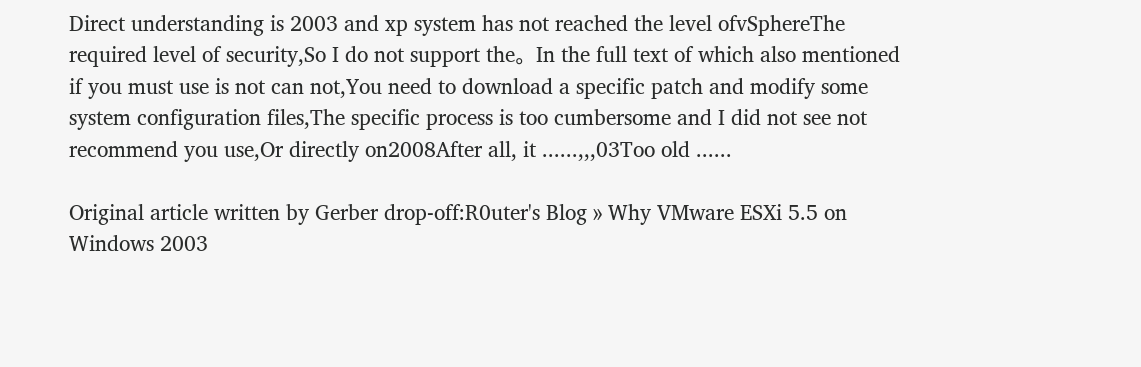Direct understanding is 2003 and xp system has not reached the level ofvSphereThe required level of security,So I do not support the。In the full text of which also mentioned if you must use is not can not,You need to download a specific patch and modify some system configuration files,The specific process is too cumbersome and I did not see not recommend you use,Or directly on2008After all, it ......,,,03Too old ......

Original article written by Gerber drop-off:R0uter's Blog » Why VMware ESXi 5.5 on Windows 2003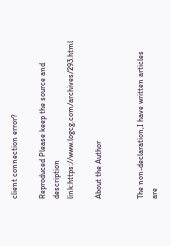client connection error?

Reproduced Please keep the source and description link:https://www.logcg.com/archives/293.html

About the Author


The non-declaration,I have written articles are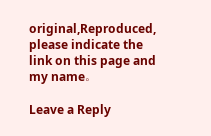original,Reproduced, please indicate the link on this page and my name。

Leave a Reply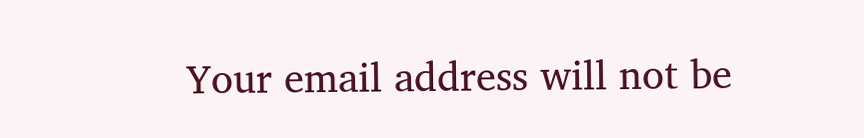Your email address will not be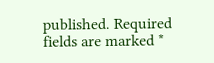published. Required fields are marked *